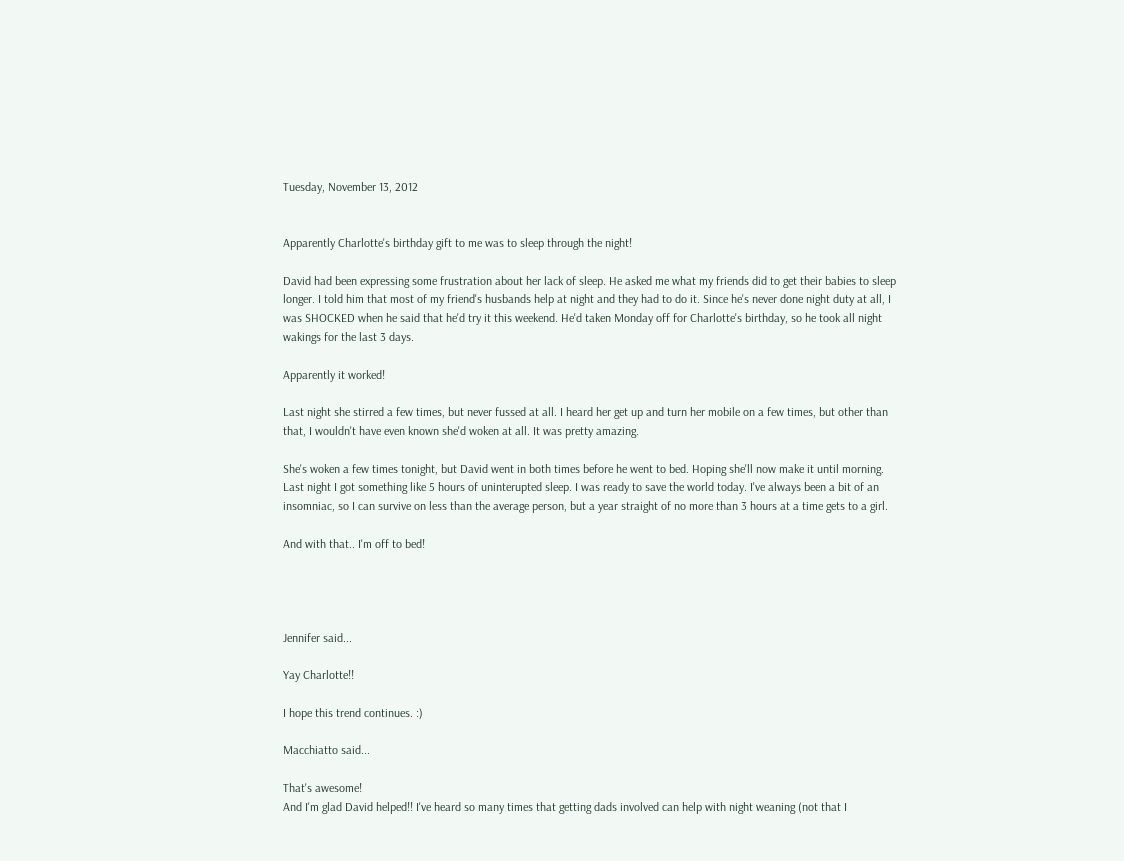Tuesday, November 13, 2012


Apparently Charlotte's birthday gift to me was to sleep through the night!

David had been expressing some frustration about her lack of sleep. He asked me what my friends did to get their babies to sleep longer. I told him that most of my friend's husbands help at night and they had to do it. Since he's never done night duty at all, I was SHOCKED when he said that he'd try it this weekend. He'd taken Monday off for Charlotte's birthday, so he took all night wakings for the last 3 days.

Apparently it worked!

Last night she stirred a few times, but never fussed at all. I heard her get up and turn her mobile on a few times, but other than that, I wouldn't have even known she'd woken at all. It was pretty amazing.

She's woken a few times tonight, but David went in both times before he went to bed. Hoping she'll now make it until morning. Last night I got something like 5 hours of uninterupted sleep. I was ready to save the world today. I've always been a bit of an insomniac, so I can survive on less than the average person, but a year straight of no more than 3 hours at a time gets to a girl.

And with that.. I'm off to bed!




Jennifer said...

Yay Charlotte!!

I hope this trend continues. :)

Macchiatto said...

That's awesome!
And I'm glad David helped!! I've heard so many times that getting dads involved can help with night weaning (not that I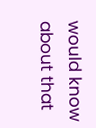would know about that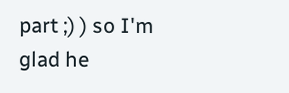part ;) ) so I'm glad he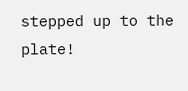stepped up to the plate!